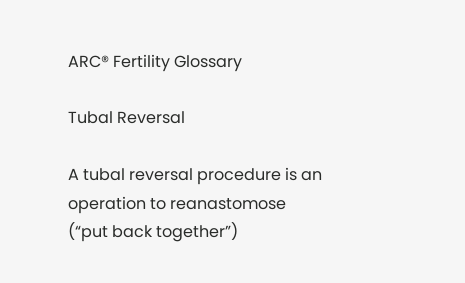ARC® Fertility Glossary

Tubal Reversal

A tubal reversal procedure is an operation to reanastomose (“put back together”)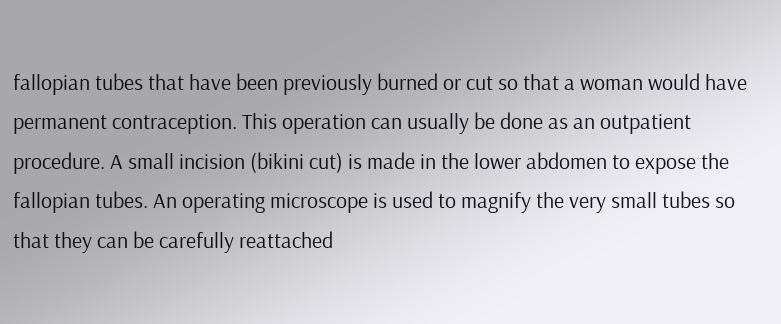fallopian tubes that have been previously burned or cut so that a woman would have permanent contraception. This operation can usually be done as an outpatient procedure. A small incision (bikini cut) is made in the lower abdomen to expose the fallopian tubes. An operating microscope is used to magnify the very small tubes so that they can be carefully reattached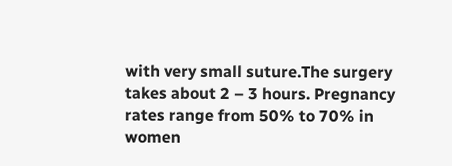with very small suture.The surgery takes about 2 – 3 hours. Pregnancy rates range from 50% to 70% in women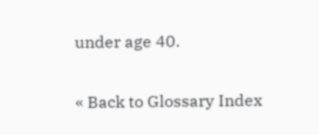under age 40.

« Back to Glossary Index